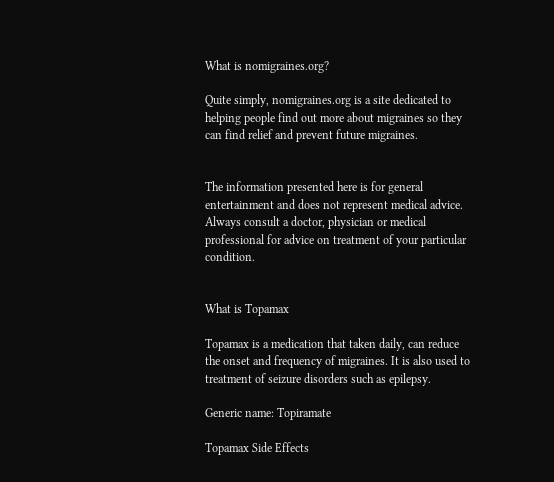What is nomigraines.org?

Quite simply, nomigraines.org is a site dedicated to helping people find out more about migraines so they can find relief and prevent future migraines.


The information presented here is for general entertainment and does not represent medical advice. Always consult a doctor, physician or medical professional for advice on treatment of your particular condition.


What is Topamax

Topamax is a medication that taken daily, can reduce the onset and frequency of migraines. It is also used to treatment of seizure disorders such as epilepsy.

Generic name: Topiramate

Topamax Side Effects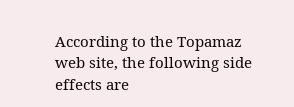According to the Topamaz web site, the following side effects are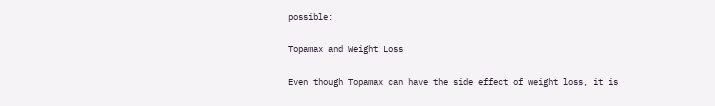possible:

Topamax and Weight Loss

Even though Topamax can have the side effect of weight loss, it is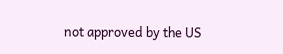not approved by the US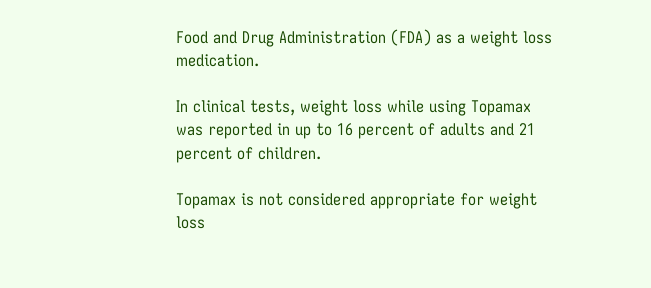Food and Drug Administration (FDA) as a weight loss medication.

In clinical tests, weight loss while using Topamax was reported in up to 16 percent of adults and 21 percent of children.

Topamax is not considered appropriate for weight loss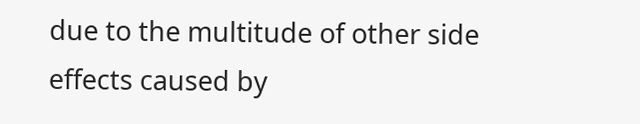due to the multitude of other side effects caused by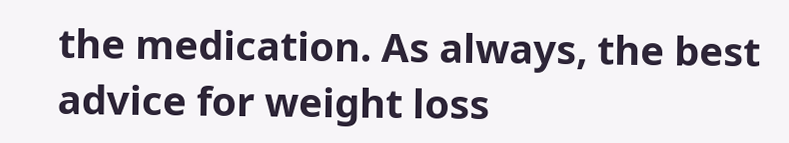the medication. As always, the best advice for weight loss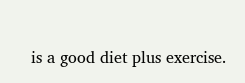is a good diet plus exercise.